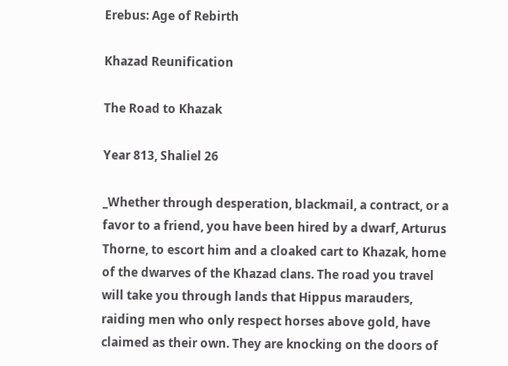Erebus: Age of Rebirth

Khazad Reunification

The Road to Khazak

Year 813, Shaliel 26

_Whether through desperation, blackmail, a contract, or a favor to a friend, you have been hired by a dwarf, Arturus Thorne, to escort him and a cloaked cart to Khazak, home of the dwarves of the Khazad clans. The road you travel will take you through lands that Hippus marauders, raiding men who only respect horses above gold, have claimed as their own. They are knocking on the doors of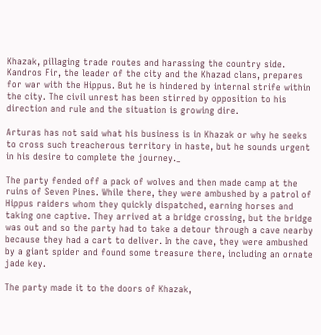Khazak, pillaging trade routes and harassing the country side. Kandros Fir, the leader of the city and the Khazad clans, prepares for war with the Hippus. But he is hindered by internal strife within the city. The civil unrest has been stirred by opposition to his direction and rule and the situation is growing dire.

Arturas has not said what his business is in Khazak or why he seeks to cross such treacherous territory in haste, but he sounds urgent in his desire to complete the journey._

The party fended off a pack of wolves and then made camp at the ruins of Seven Pines. While there, they were ambushed by a patrol of Hippus raiders whom they quickly dispatched, earning horses and taking one captive. They arrived at a bridge crossing, but the bridge was out and so the party had to take a detour through a cave nearby because they had a cart to deliver. In the cave, they were ambushed by a giant spider and found some treasure there, including an ornate jade key.

The party made it to the doors of Khazak,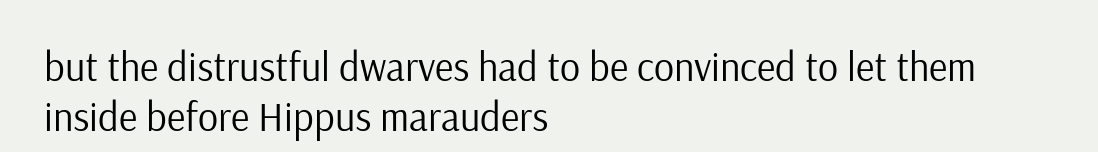but the distrustful dwarves had to be convinced to let them inside before Hippus marauders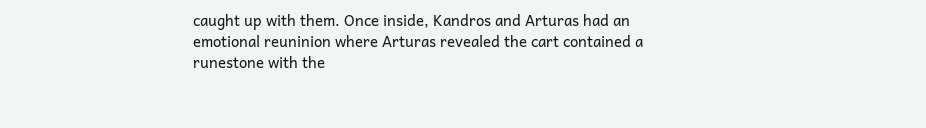caught up with them. Once inside, Kandros and Arturas had an emotional reuninion where Arturas revealed the cart contained a runestone with the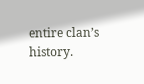entire clan’s history.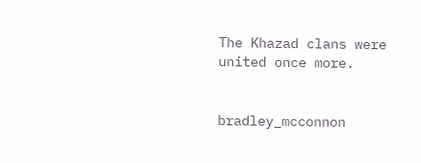The Khazad clans were united once more.


bradley_mcconnon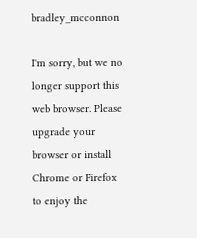bradley_mcconnon

I'm sorry, but we no longer support this web browser. Please upgrade your browser or install Chrome or Firefox to enjoy the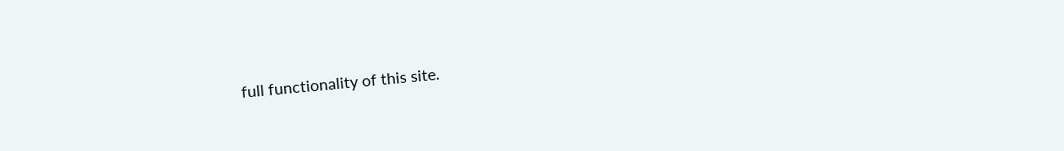full functionality of this site.